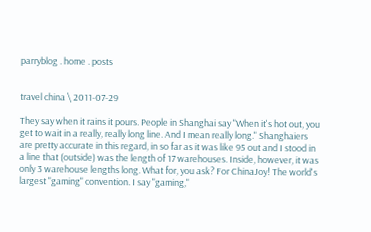parryblog . home . posts


travel china \ 2011-07-29

They say when it rains it pours. People in Shanghai say "When it's hot out, you get to wait in a really, really long line. And I mean really long." Shanghaiers are pretty accurate in this regard, in so far as it was like 95 out and I stood in a line that (outside) was the length of 17 warehouses. Inside, however, it was only 3 warehouse lengths long. What for, you ask? For ChinaJoy! The world's largest "gaming" convention. I say "gaming,"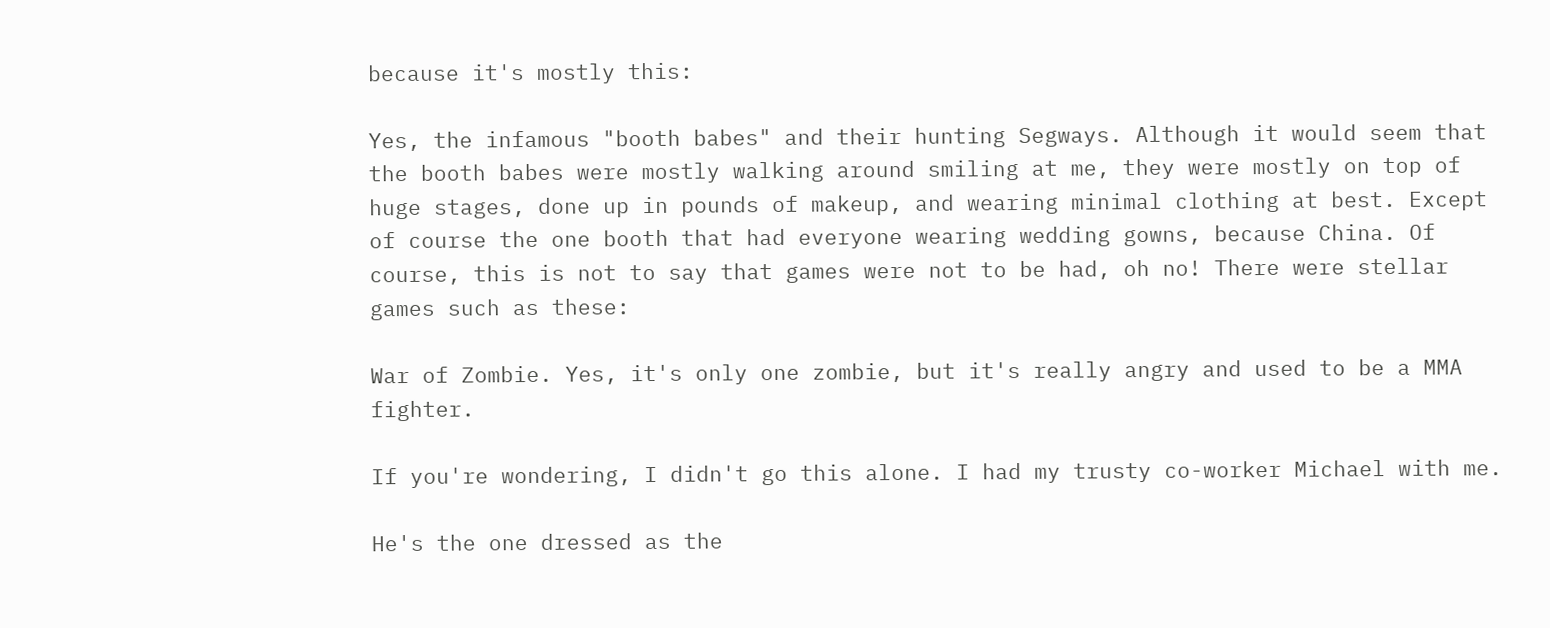because it's mostly this:

Yes, the infamous "booth babes" and their hunting Segways. Although it would seem that the booth babes were mostly walking around smiling at me, they were mostly on top of huge stages, done up in pounds of makeup, and wearing minimal clothing at best. Except of course the one booth that had everyone wearing wedding gowns, because China. Of course, this is not to say that games were not to be had, oh no! There were stellar games such as these:

War of Zombie. Yes, it's only one zombie, but it's really angry and used to be a MMA fighter.

If you're wondering, I didn't go this alone. I had my trusty co-worker Michael with me.

He's the one dressed as the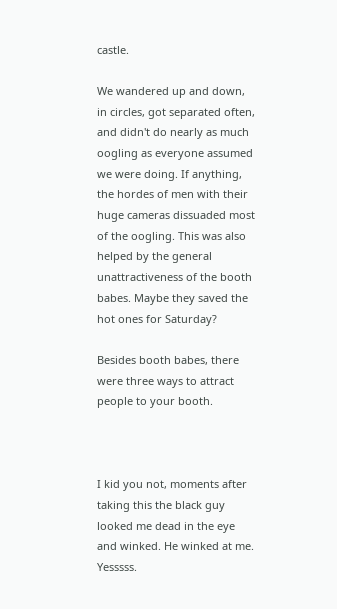castle.

We wandered up and down, in circles, got separated often, and didn't do nearly as much oogling as everyone assumed we were doing. If anything, the hordes of men with their huge cameras dissuaded most of the oogling. This was also helped by the general unattractiveness of the booth babes. Maybe they saved the hot ones for Saturday?

Besides booth babes, there were three ways to attract people to your booth.



I kid you not, moments after taking this the black guy looked me dead in the eye and winked. He winked at me. Yesssss.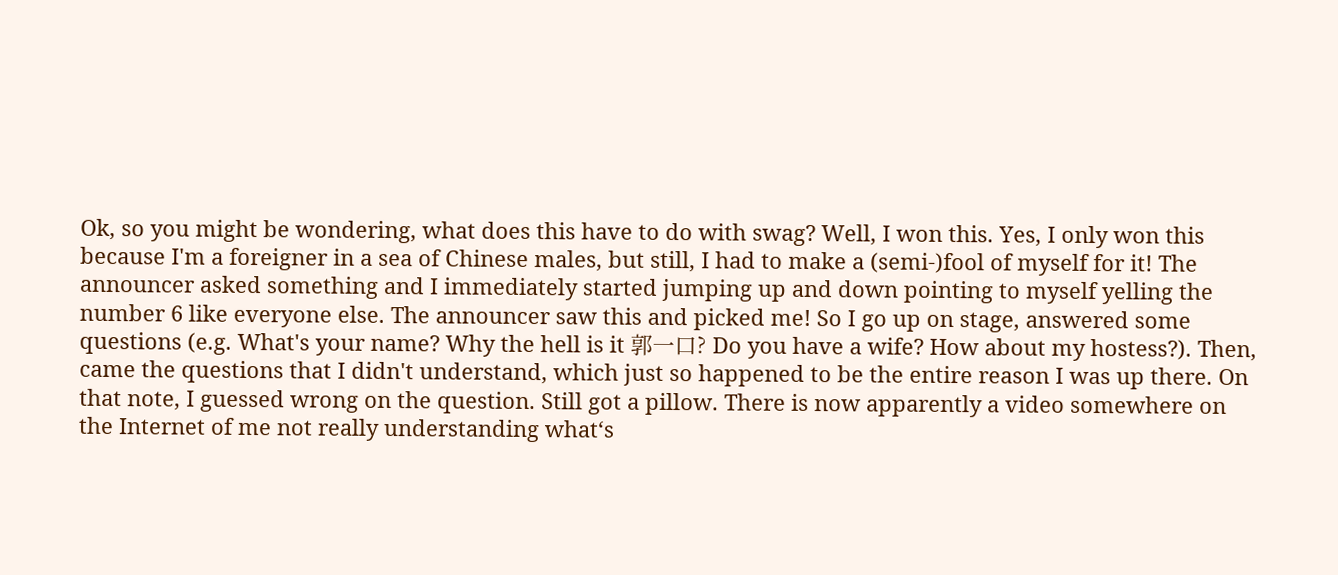Ok, so you might be wondering, what does this have to do with swag? Well, I won this. Yes, I only won this because I'm a foreigner in a sea of Chinese males, but still, I had to make a (semi-)fool of myself for it! The announcer asked something and I immediately started jumping up and down pointing to myself yelling the number 6 like everyone else. The announcer saw this and picked me! So I go up on stage, answered some questions (e.g. What's your name? Why the hell is it 郭一口? Do you have a wife? How about my hostess?). Then, came the questions that I didn't understand, which just so happened to be the entire reason I was up there. On that note, I guessed wrong on the question. Still got a pillow. There is now apparently a video somewhere on the Internet of me not really understanding what‘s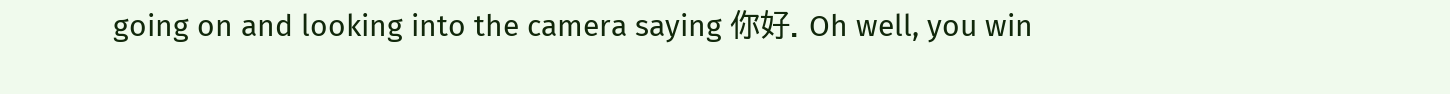going on and looking into the camera saying 你好. Oh well, you win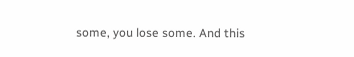some, you lose some. And this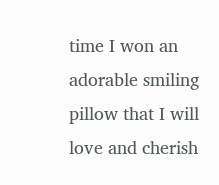time I won an adorable smiling pillow that I will love and cherish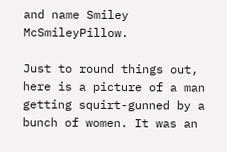and name Smiley McSmileyPillow.

Just to round things out, here is a picture of a man getting squirt-gunned by a bunch of women. It was an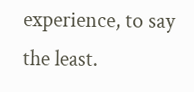experience, to say the least.